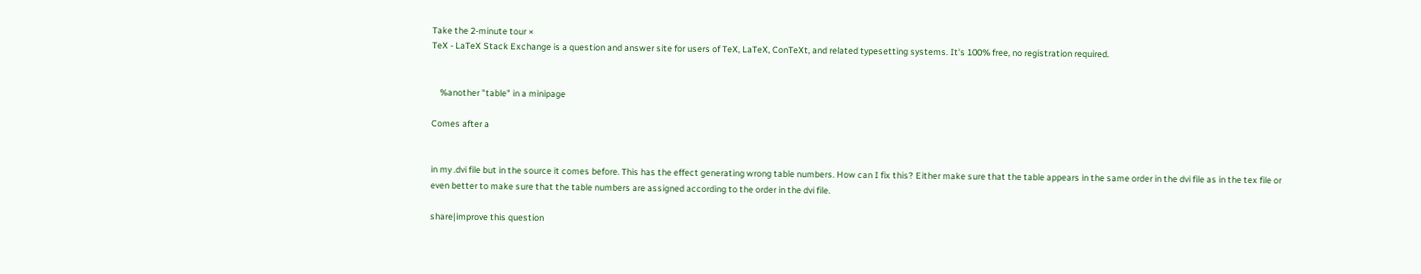Take the 2-minute tour ×
TeX - LaTeX Stack Exchange is a question and answer site for users of TeX, LaTeX, ConTeXt, and related typesetting systems. It's 100% free, no registration required.


    %another "table" in a minipage

Comes after a


in my .dvi file but in the source it comes before. This has the effect generating wrong table numbers. How can I fix this? Either make sure that the table appears in the same order in the dvi file as in the tex file or even better to make sure that the table numbers are assigned according to the order in the dvi file.

share|improve this question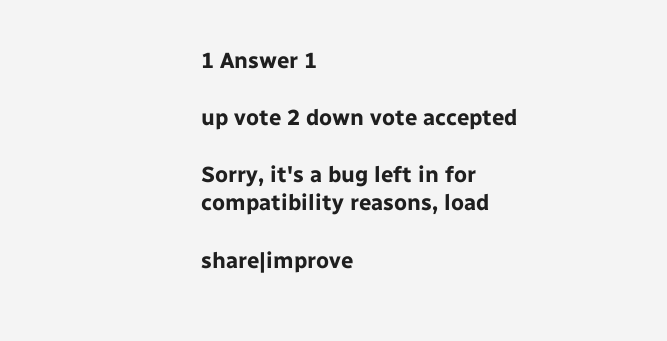1 Answer 1

up vote 2 down vote accepted

Sorry, it's a bug left in for compatibility reasons, load

share|improve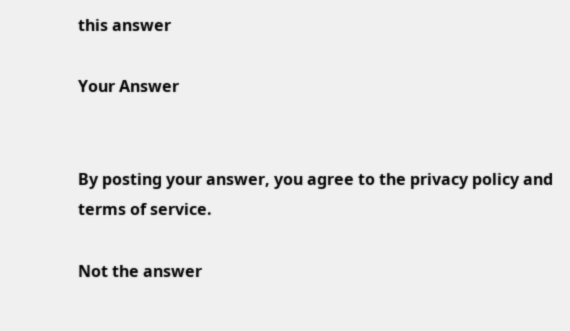this answer

Your Answer


By posting your answer, you agree to the privacy policy and terms of service.

Not the answer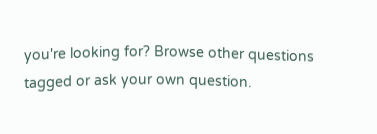you're looking for? Browse other questions tagged or ask your own question.